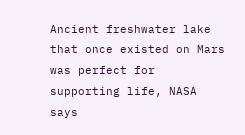Ancient freshwater lake that once existed on Mars was perfect for supporting life, NASA says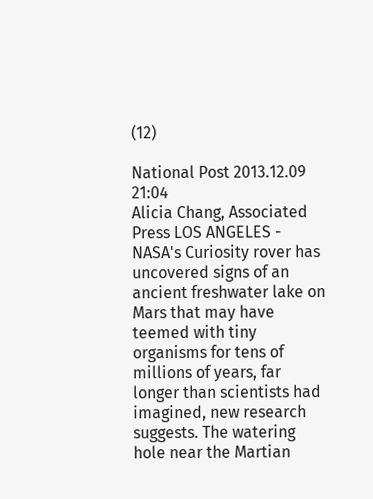(12)

National Post 2013.12.09 21:04
Alicia Chang, Associated Press LOS ANGELES - NASA's Curiosity rover has uncovered signs of an ancient freshwater lake on Mars that may have teemed with tiny organisms for tens of millions of years, far longer than scientists had imagined, new research suggests. The watering hole near the Martian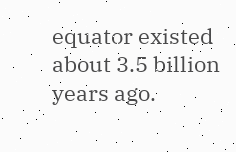equator existed about 3.5 billion years ago.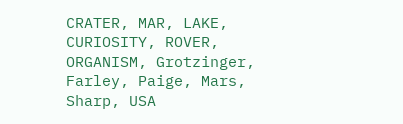CRATER, MAR, LAKE, CURIOSITY, ROVER, ORGANISM, Grotzinger, Farley, Paige, Mars, Sharp, USA